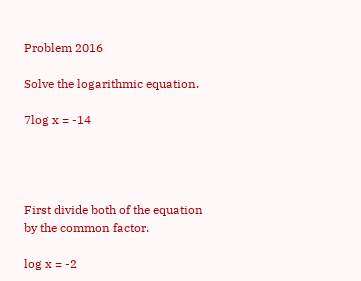Problem 2016

Solve the logarithmic equation.

7log x = -14




First divide both of the equation by the common factor.

log x = -2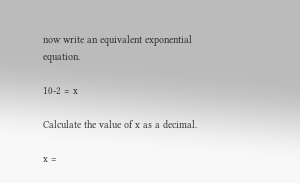now write an equivalent exponential equation.

10-2 = x

Calculate the value of x as a decimal.

x =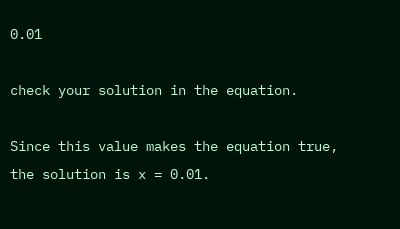0.01

check your solution in the equation.

Since this value makes the equation true, the solution is x = 0.01.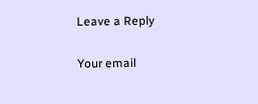Leave a Reply

Your email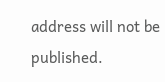address will not be published.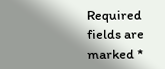Required fields are marked *